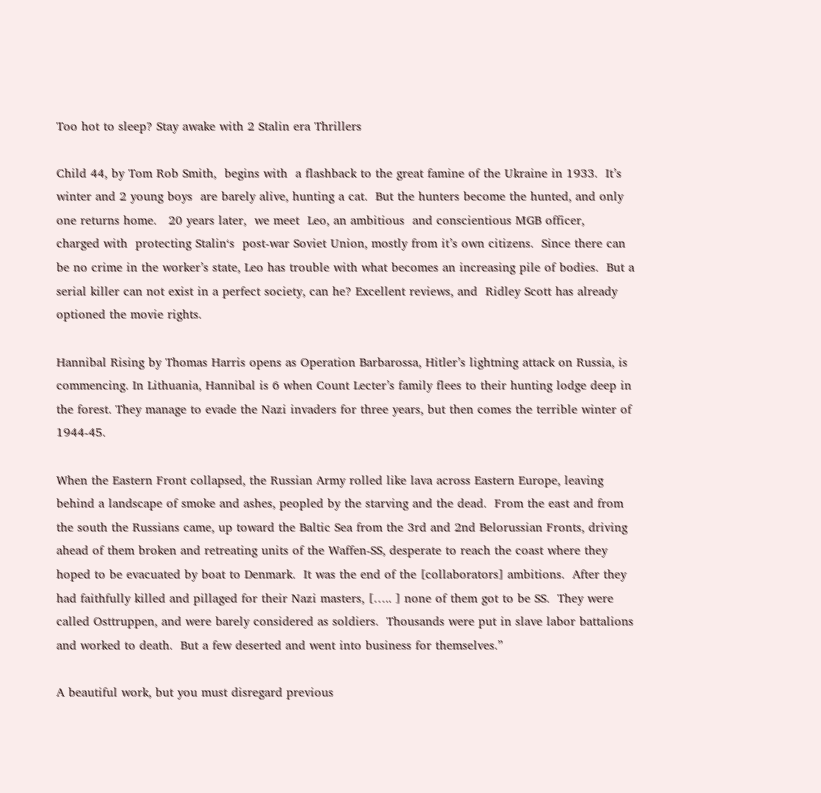Too hot to sleep? Stay awake with 2 Stalin era Thrillers

Child 44, by Tom Rob Smith,  begins with  a flashback to the great famine of the Ukraine in 1933.  It’s winter and 2 young boys  are barely alive, hunting a cat.  But the hunters become the hunted, and only one returns home.   20 years later,  we meet  Leo, an ambitious  and conscientious MGB officer,   charged with  protecting Stalin‘s  post-war Soviet Union, mostly from it’s own citizens.  Since there can be no crime in the worker’s state, Leo has trouble with what becomes an increasing pile of bodies.  But a  serial killer can not exist in a perfect society, can he? Excellent reviews, and  Ridley Scott has already optioned the movie rights.

Hannibal Rising by Thomas Harris opens as Operation Barbarossa, Hitler’s lightning attack on Russia, is commencing. In Lithuania, Hannibal is 6 when Count Lecter’s family flees to their hunting lodge deep in the forest. They manage to evade the Nazi invaders for three years, but then comes the terrible winter of 1944-45.

When the Eastern Front collapsed, the Russian Army rolled like lava across Eastern Europe, leaving behind a landscape of smoke and ashes, peopled by the starving and the dead.  From the east and from the south the Russians came, up toward the Baltic Sea from the 3rd and 2nd Belorussian Fronts, driving ahead of them broken and retreating units of the Waffen-SS, desperate to reach the coast where they hoped to be evacuated by boat to Denmark.  It was the end of the [collaborators] ambitions.  After they had faithfully killed and pillaged for their Nazi masters, [….. ] none of them got to be SS.  They were called Osttruppen, and were barely considered as soldiers.  Thousands were put in slave labor battalions and worked to death.  But a few deserted and went into business for themselves.”

A beautiful work, but you must disregard previous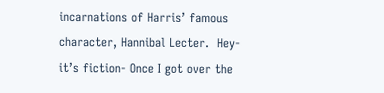incarnations of Harris’ famous character, Hannibal Lecter.  Hey- it’s fiction- Once I got over the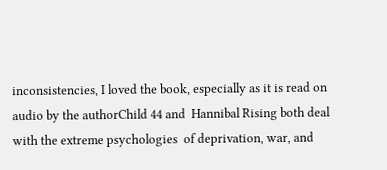inconsistencies, I loved the book, especially as it is read on audio by the authorChild 44 and  Hannibal Rising both deal with the extreme psychologies  of deprivation, war, and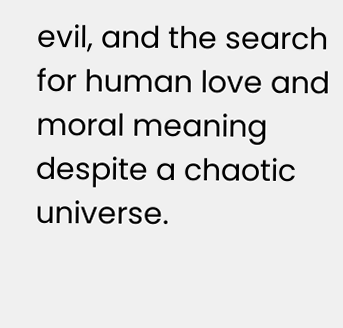evil, and the search for human love and moral meaning despite a chaotic universe.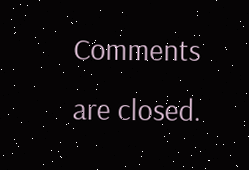Comments are closed.